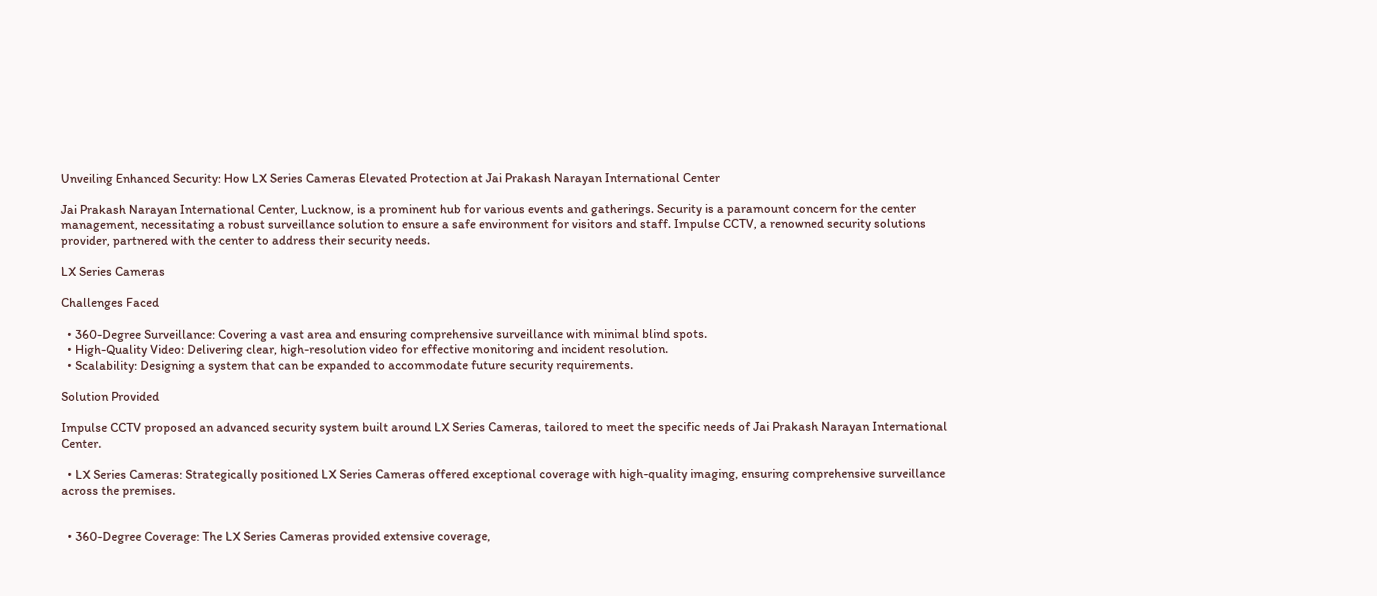Unveiling Enhanced Security: How LX Series Cameras Elevated Protection at Jai Prakash Narayan International Center

Jai Prakash Narayan International Center, Lucknow, is a prominent hub for various events and gatherings. Security is a paramount concern for the center management, necessitating a robust surveillance solution to ensure a safe environment for visitors and staff. Impulse CCTV, a renowned security solutions provider, partnered with the center to address their security needs.

LX Series Cameras

Challenges Faced

  • 360-Degree Surveillance: Covering a vast area and ensuring comprehensive surveillance with minimal blind spots.
  • High-Quality Video: Delivering clear, high-resolution video for effective monitoring and incident resolution.
  • Scalability: Designing a system that can be expanded to accommodate future security requirements.

Solution Provided

Impulse CCTV proposed an advanced security system built around LX Series Cameras, tailored to meet the specific needs of Jai Prakash Narayan International Center.

  • LX Series Cameras: Strategically positioned LX Series Cameras offered exceptional coverage with high-quality imaging, ensuring comprehensive surveillance across the premises.


  • 360-Degree Coverage: The LX Series Cameras provided extensive coverage,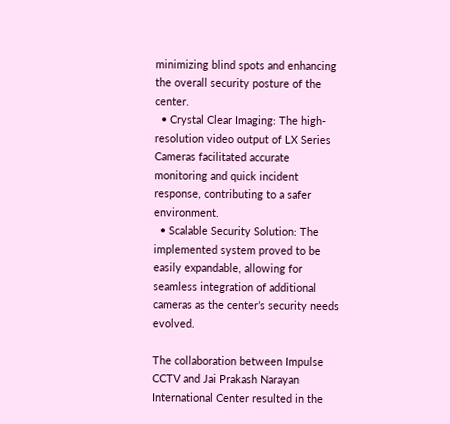minimizing blind spots and enhancing the overall security posture of the center.
  • Crystal Clear Imaging: The high-resolution video output of LX Series Cameras facilitated accurate monitoring and quick incident response, contributing to a safer environment.
  • Scalable Security Solution: The implemented system proved to be easily expandable, allowing for seamless integration of additional cameras as the center’s security needs evolved.

The collaboration between Impulse CCTV and Jai Prakash Narayan International Center resulted in the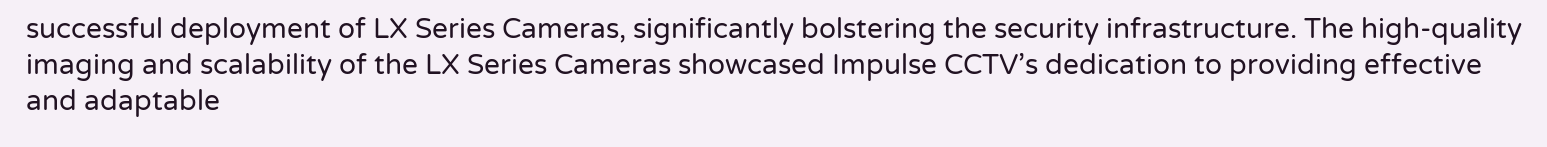successful deployment of LX Series Cameras, significantly bolstering the security infrastructure. The high-quality imaging and scalability of the LX Series Cameras showcased Impulse CCTV’s dedication to providing effective and adaptable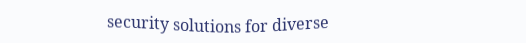security solutions for diverse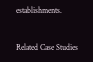establishments.


Related Case Studies